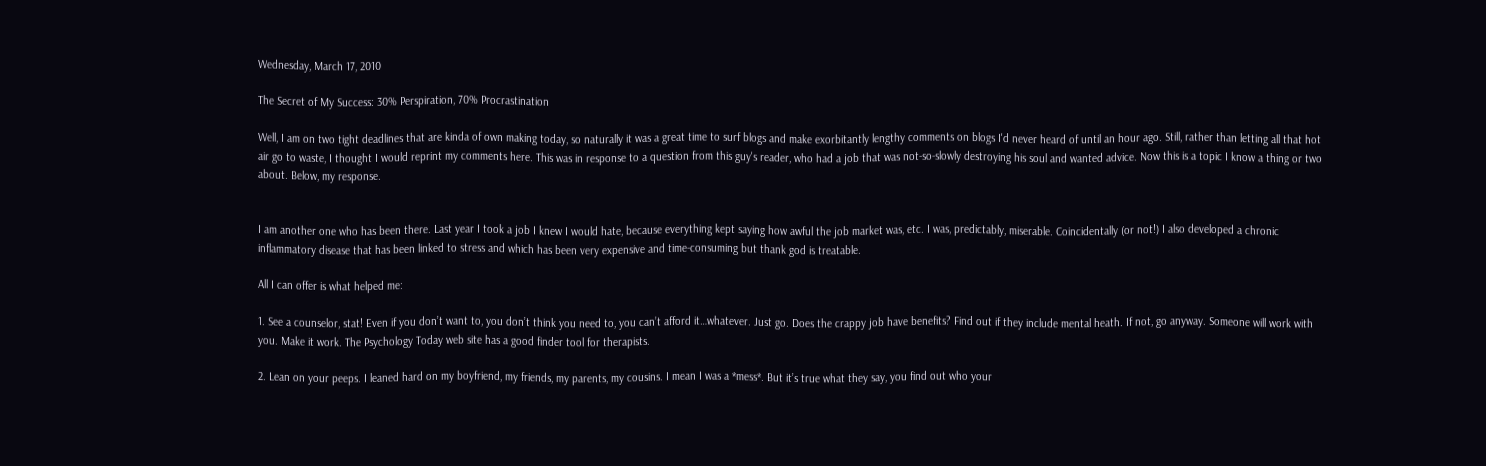Wednesday, March 17, 2010

The Secret of My Success: 30% Perspiration, 70% Procrastination

Well, I am on two tight deadlines that are kinda of own making today, so naturally it was a great time to surf blogs and make exorbitantly lengthy comments on blogs I'd never heard of until an hour ago. Still, rather than letting all that hot air go to waste, I thought I would reprint my comments here. This was in response to a question from this guy's reader, who had a job that was not-so-slowly destroying his soul and wanted advice. Now this is a topic I know a thing or two about. Below, my response.


I am another one who has been there. Last year I took a job I knew I would hate, because everything kept saying how awful the job market was, etc. I was, predictably, miserable. Coincidentally (or not!) I also developed a chronic inflammatory disease that has been linked to stress and which has been very expensive and time-consuming but thank god is treatable.

All I can offer is what helped me:

1. See a counselor, stat! Even if you don’t want to, you don’t think you need to, you can’t afford it…whatever. Just go. Does the crappy job have benefits? Find out if they include mental heath. If not, go anyway. Someone will work with you. Make it work. The Psychology Today web site has a good finder tool for therapists.

2. Lean on your peeps. I leaned hard on my boyfriend, my friends, my parents, my cousins. I mean I was a *mess*. But it’s true what they say, you find out who your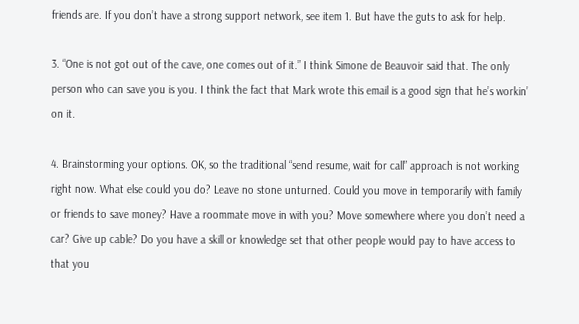friends are. If you don’t have a strong support network, see item 1. But have the guts to ask for help.

3. “One is not got out of the cave, one comes out of it.” I think Simone de Beauvoir said that. The only person who can save you is you. I think the fact that Mark wrote this email is a good sign that he’s workin’ on it.

4. Brainstorming your options. OK, so the traditional “send resume, wait for call” approach is not working right now. What else could you do? Leave no stone unturned. Could you move in temporarily with family or friends to save money? Have a roommate move in with you? Move somewhere where you don’t need a car? Give up cable? Do you have a skill or knowledge set that other people would pay to have access to that you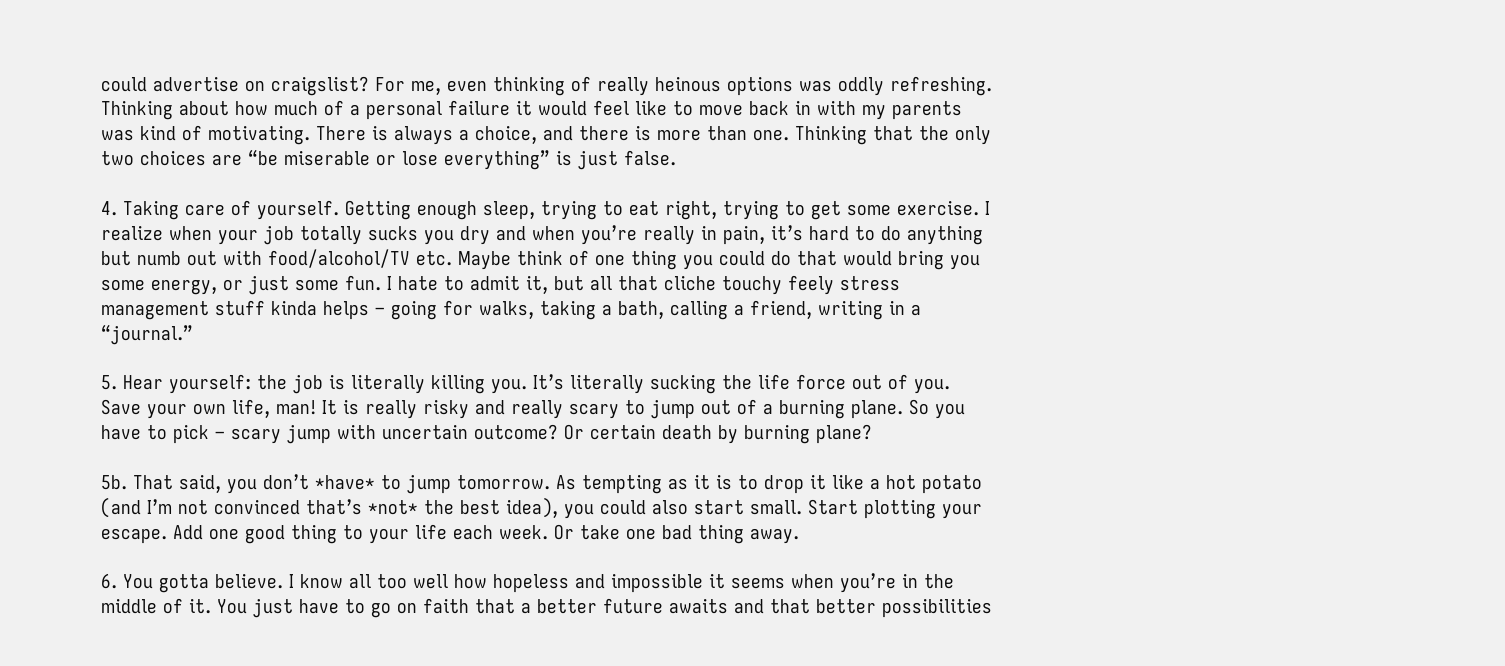could advertise on craigslist? For me, even thinking of really heinous options was oddly refreshing. Thinking about how much of a personal failure it would feel like to move back in with my parents was kind of motivating. There is always a choice, and there is more than one. Thinking that the only two choices are “be miserable or lose everything” is just false.

4. Taking care of yourself. Getting enough sleep, trying to eat right, trying to get some exercise. I realize when your job totally sucks you dry and when you’re really in pain, it’s hard to do anything but numb out with food/alcohol/TV etc. Maybe think of one thing you could do that would bring you some energy, or just some fun. I hate to admit it, but all that cliche touchy feely stress management stuff kinda helps – going for walks, taking a bath, calling a friend, writing in a “journal.”

5. Hear yourself: the job is literally killing you. It’s literally sucking the life force out of you. Save your own life, man! It is really risky and really scary to jump out of a burning plane. So you have to pick – scary jump with uncertain outcome? Or certain death by burning plane?

5b. That said, you don’t *have* to jump tomorrow. As tempting as it is to drop it like a hot potato (and I’m not convinced that’s *not* the best idea), you could also start small. Start plotting your escape. Add one good thing to your life each week. Or take one bad thing away.

6. You gotta believe. I know all too well how hopeless and impossible it seems when you’re in the middle of it. You just have to go on faith that a better future awaits and that better possibilities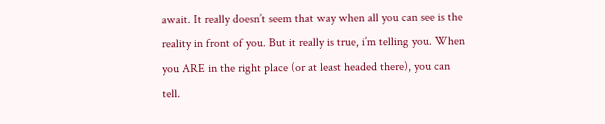await. It really doesn’t seem that way when all you can see is the reality in front of you. But it really is true, i’m telling you. When you ARE in the right place (or at least headed there), you can tell.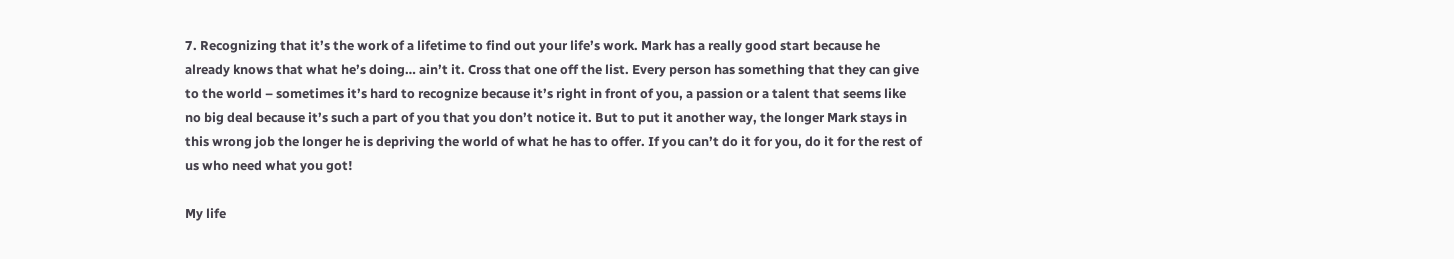7. Recognizing that it’s the work of a lifetime to find out your life’s work. Mark has a really good start because he already knows that what he’s doing… ain’t it. Cross that one off the list. Every person has something that they can give to the world – sometimes it’s hard to recognize because it’s right in front of you, a passion or a talent that seems like no big deal because it’s such a part of you that you don’t notice it. But to put it another way, the longer Mark stays in this wrong job the longer he is depriving the world of what he has to offer. If you can’t do it for you, do it for the rest of us who need what you got!

My life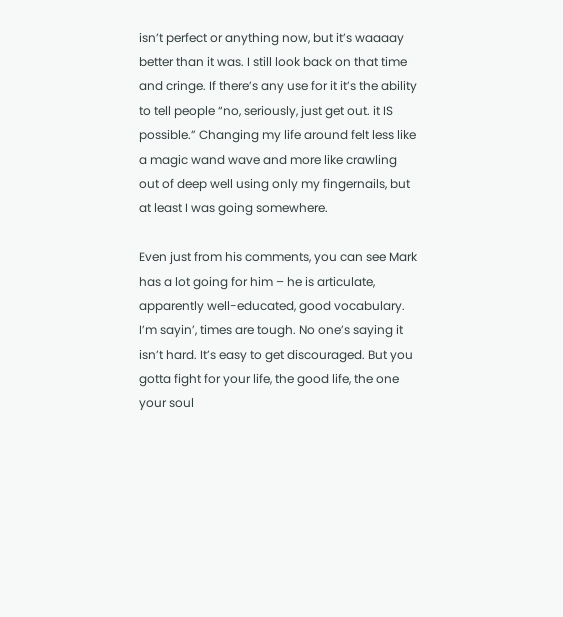isn’t perfect or anything now, but it’s waaaay better than it was. I still look back on that time and cringe. If there’s any use for it it’s the ability to tell people “no, seriously, just get out. it IS possible.” Changing my life around felt less like a magic wand wave and more like crawling out of deep well using only my fingernails, but at least I was going somewhere.

Even just from his comments, you can see Mark has a lot going for him – he is articulate, apparently well-educated, good vocabulary. I’m sayin’, times are tough. No one’s saying it isn’t hard. It’s easy to get discouraged. But you gotta fight for your life, the good life, the one your soul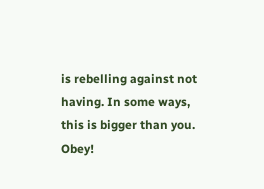is rebelling against not having. In some ways, this is bigger than you. Obey!